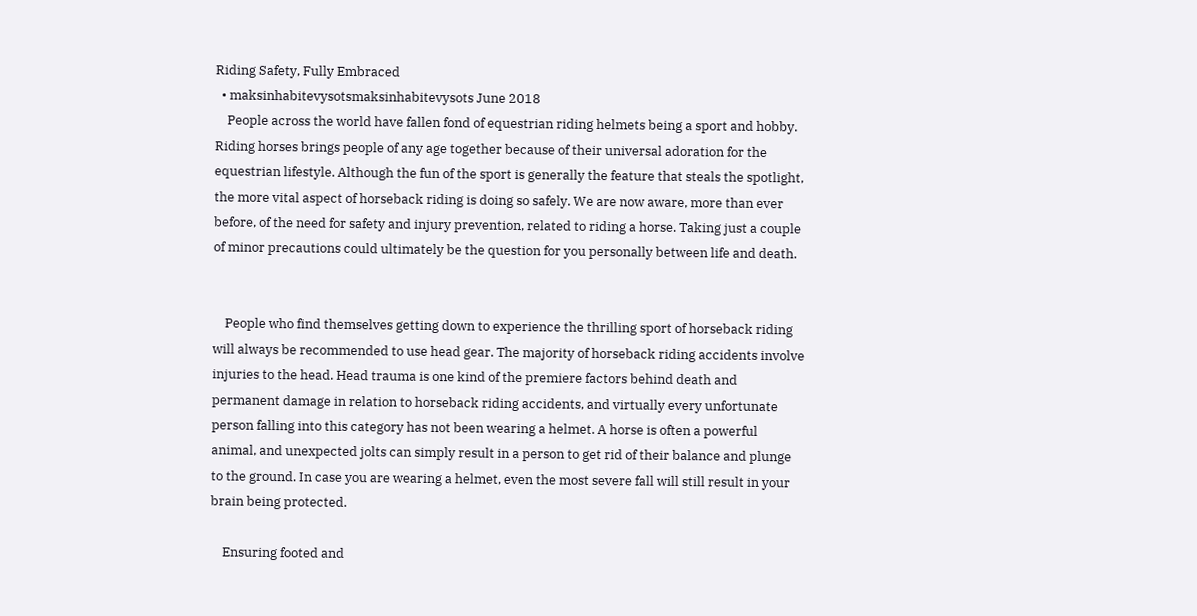Riding Safety, Fully Embraced
  • maksinhabitevysotsmaksinhabitevysots June 2018
    People across the world have fallen fond of equestrian riding helmets being a sport and hobby. Riding horses brings people of any age together because of their universal adoration for the equestrian lifestyle. Although the fun of the sport is generally the feature that steals the spotlight, the more vital aspect of horseback riding is doing so safely. We are now aware, more than ever before, of the need for safety and injury prevention, related to riding a horse. Taking just a couple of minor precautions could ultimately be the question for you personally between life and death.


    People who find themselves getting down to experience the thrilling sport of horseback riding will always be recommended to use head gear. The majority of horseback riding accidents involve injuries to the head. Head trauma is one kind of the premiere factors behind death and permanent damage in relation to horseback riding accidents, and virtually every unfortunate person falling into this category has not been wearing a helmet. A horse is often a powerful animal, and unexpected jolts can simply result in a person to get rid of their balance and plunge to the ground. In case you are wearing a helmet, even the most severe fall will still result in your brain being protected.

    Ensuring footed and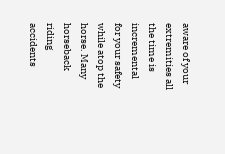aware of your extremities all the time is incremental for your safety while atop the horse. Many horseback riding accidents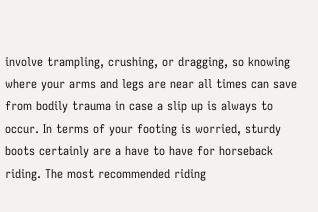involve trampling, crushing, or dragging, so knowing where your arms and legs are near all times can save from bodily trauma in case a slip up is always to occur. In terms of your footing is worried, sturdy boots certainly are a have to have for horseback riding. The most recommended riding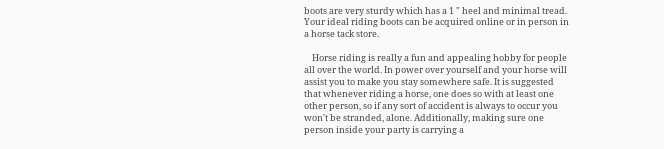boots are very sturdy which has a 1 " heel and minimal tread. Your ideal riding boots can be acquired online or in person in a horse tack store.

    Horse riding is really a fun and appealing hobby for people all over the world. In power over yourself and your horse will assist you to make you stay somewhere safe. It is suggested that whenever riding a horse, one does so with at least one other person, so if any sort of accident is always to occur you won't be stranded, alone. Additionally, making sure one person inside your party is carrying a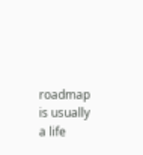roadmap is usually a life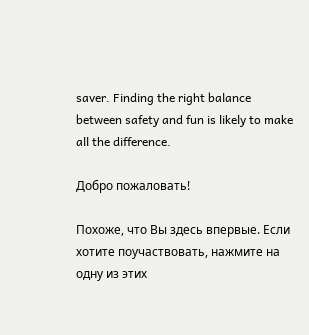saver. Finding the right balance between safety and fun is likely to make all the difference.

Добро пожаловать!

Похоже, что Вы здесь впервые. Если хотите поучаствовать, нажмите на одну из этих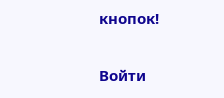кнопок!

Войти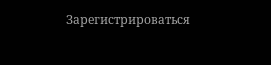Зарегистрироваться